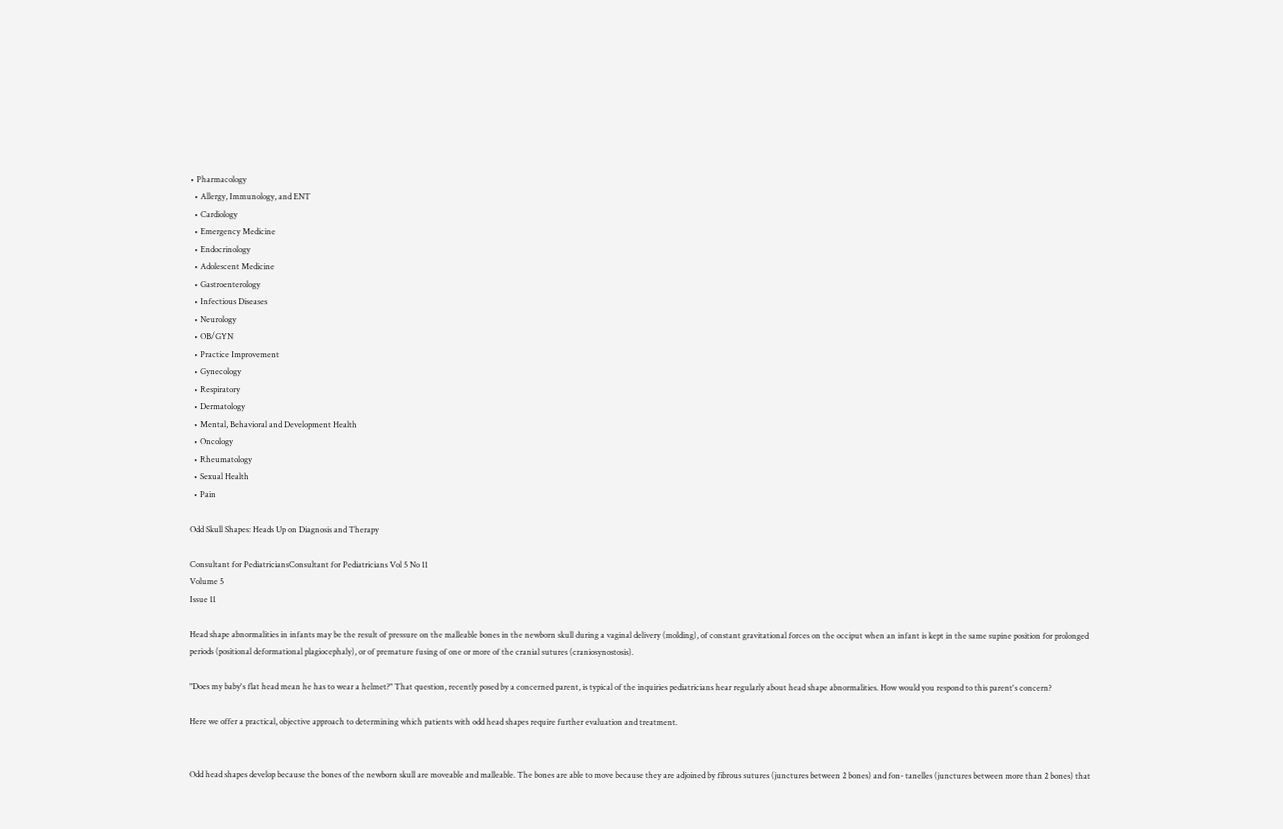• Pharmacology
  • Allergy, Immunology, and ENT
  • Cardiology
  • Emergency Medicine
  • Endocrinology
  • Adolescent Medicine
  • Gastroenterology
  • Infectious Diseases
  • Neurology
  • OB/GYN
  • Practice Improvement
  • Gynecology
  • Respiratory
  • Dermatology
  • Mental, Behavioral and Development Health
  • Oncology
  • Rheumatology
  • Sexual Health
  • Pain

Odd Skull Shapes: Heads Up on Diagnosis and Therapy

Consultant for PediatriciansConsultant for Pediatricians Vol 5 No 11
Volume 5
Issue 11

Head shape abnormalities in infants may be the result of pressure on the malleable bones in the newborn skull during a vaginal delivery (molding), of constant gravitational forces on the occiput when an infant is kept in the same supine position for prolonged periods (positional deformational plagiocephaly), or of premature fusing of one or more of the cranial sutures (craniosynostosis).

"Does my baby's flat head mean he has to wear a helmet?" That question, recently posed by a concerned parent, is typical of the inquiries pediatricians hear regularly about head shape abnormalities. How would you respond to this parent's concern?

Here we offer a practical, objective approach to determining which patients with odd head shapes require further evaluation and treatment.


Odd head shapes develop because the bones of the newborn skull are moveable and malleable. The bones are able to move because they are adjoined by fibrous sutures (junctures between 2 bones) and fon- tanelles (junctures between more than 2 bones) that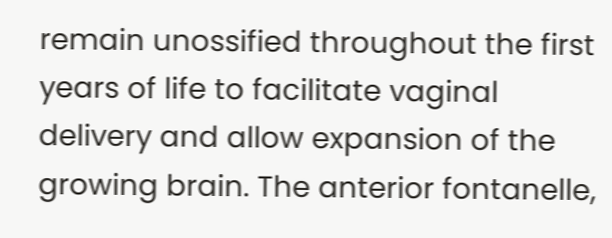remain unossified throughout the first years of life to facilitate vaginal delivery and allow expansion of the growing brain. The anterior fontanelle,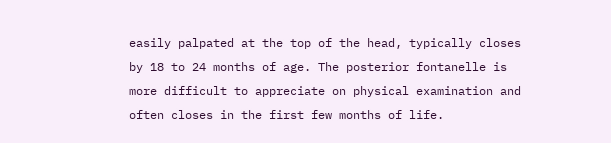easily palpated at the top of the head, typically closes by 18 to 24 months of age. The posterior fontanelle is more difficult to appreciate on physical examination and often closes in the first few months of life.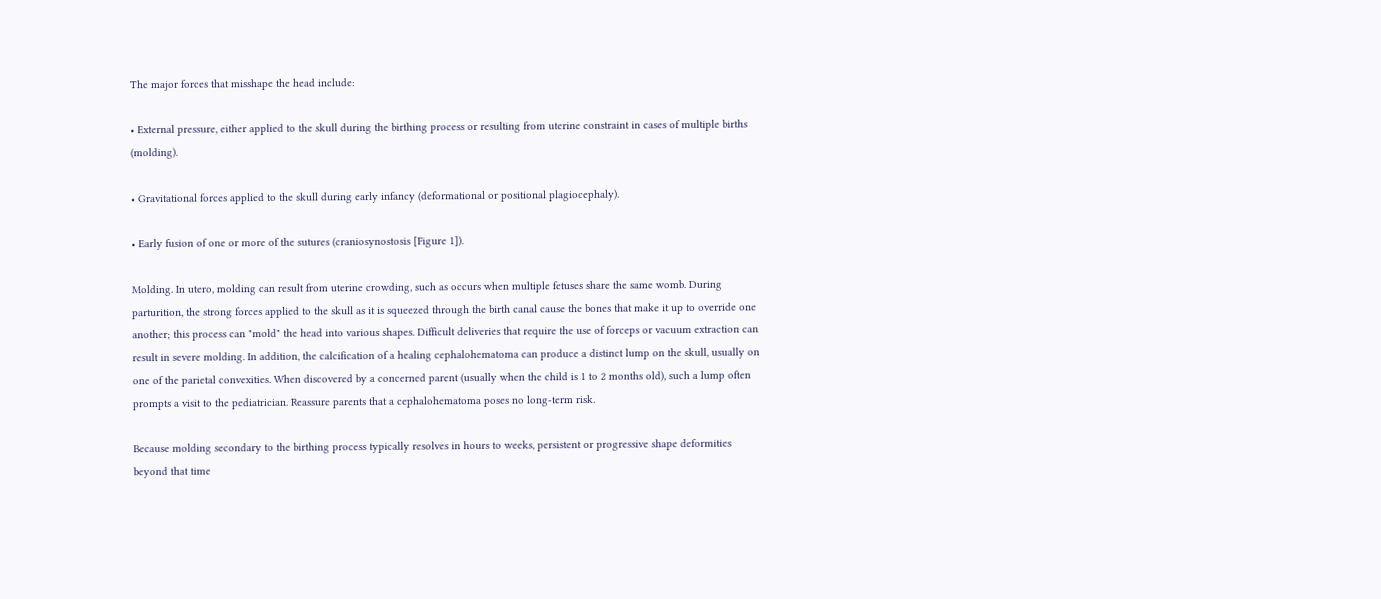The major forces that misshape the head include:

• External pressure, either applied to the skull during the birthing process or resulting from uterine constraint in cases of multiple births (molding).

• Gravitational forces applied to the skull during early infancy (deformational or positional plagiocephaly).

• Early fusion of one or more of the sutures (craniosynostosis [Figure 1]).

Molding. In utero, molding can result from uterine crowding, such as occurs when multiple fetuses share the same womb. During parturition, the strong forces applied to the skull as it is squeezed through the birth canal cause the bones that make it up to override one another; this process can "mold" the head into various shapes. Difficult deliveries that require the use of forceps or vacuum extraction can result in severe molding. In addition, the calcification of a healing cephalohematoma can produce a distinct lump on the skull, usually on one of the parietal convexities. When discovered by a concerned parent (usually when the child is 1 to 2 months old), such a lump often prompts a visit to the pediatrician. Reassure parents that a cephalohematoma poses no long-term risk.

Because molding secondary to the birthing process typically resolves in hours to weeks, persistent or progressive shape deformities beyond that time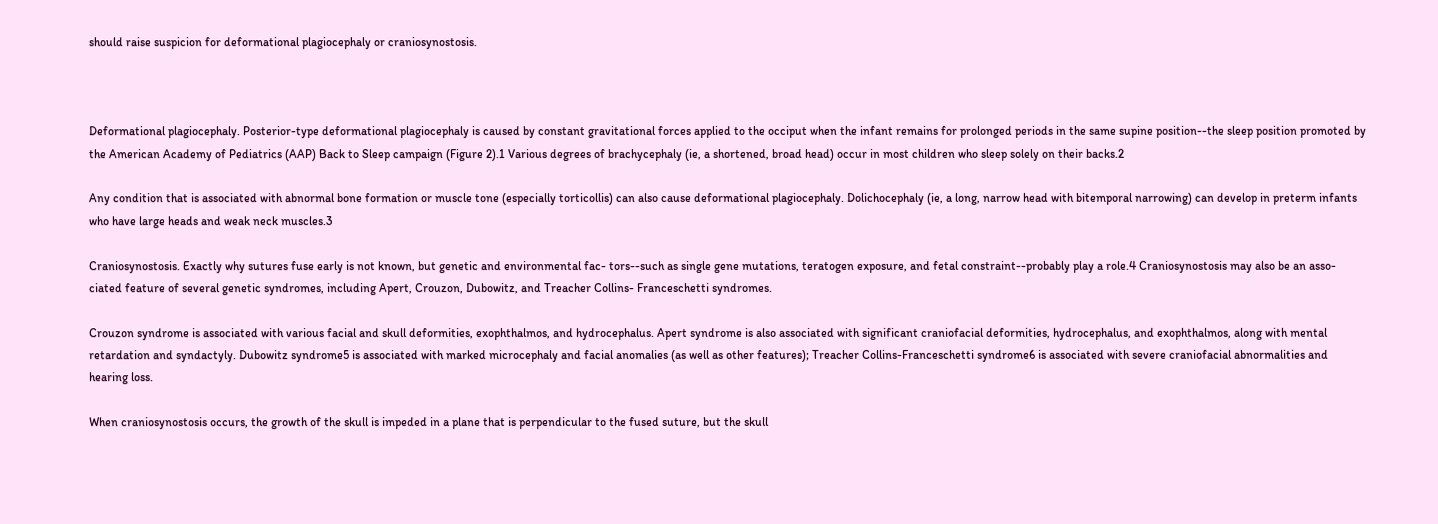should raise suspicion for deformational plagiocephaly or craniosynostosis.



Deformational plagiocephaly. Posterior-type deformational plagiocephaly is caused by constant gravitational forces applied to the occiput when the infant remains for prolonged periods in the same supine position--the sleep position promoted by the American Academy of Pediatrics (AAP) Back to Sleep campaign (Figure 2).1 Various degrees of brachycephaly (ie, a shortened, broad head) occur in most children who sleep solely on their backs.2

Any condition that is associated with abnormal bone formation or muscle tone (especially torticollis) can also cause deformational plagiocephaly. Dolichocephaly (ie, a long, narrow head with bitemporal narrowing) can develop in preterm infants who have large heads and weak neck muscles.3

Craniosynostosis. Exactly why sutures fuse early is not known, but genetic and environmental fac- tors--such as single gene mutations, teratogen exposure, and fetal constraint--probably play a role.4 Craniosynostosis may also be an asso- ciated feature of several genetic syndromes, including Apert, Crouzon, Dubowitz, and Treacher Collins- Franceschetti syndromes.

Crouzon syndrome is associated with various facial and skull deformities, exophthalmos, and hydrocephalus. Apert syndrome is also associated with significant craniofacial deformities, hydrocephalus, and exophthalmos, along with mental retardation and syndactyly. Dubowitz syndrome5 is associated with marked microcephaly and facial anomalies (as well as other features); Treacher Collins-Franceschetti syndrome6 is associated with severe craniofacial abnormalities and hearing loss.

When craniosynostosis occurs, the growth of the skull is impeded in a plane that is perpendicular to the fused suture, but the skull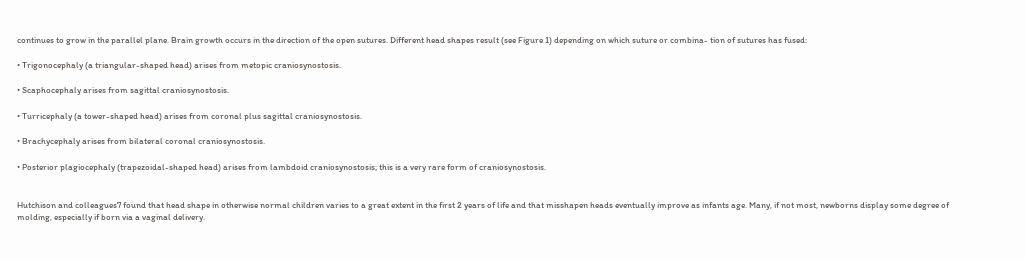continues to grow in the parallel plane. Brain growth occurs in the direction of the open sutures. Different head shapes result (see Figure 1) depending on which suture or combina- tion of sutures has fused:

• Trigonocephaly (a triangular-shaped head) arises from metopic craniosynostosis.

• Scaphocephaly arises from sagittal craniosynostosis.

• Turricephaly (a tower-shaped head) arises from coronal plus sagittal craniosynostosis.

• Brachycephaly arises from bilateral coronal craniosynostosis.

• Posterior plagiocephaly (trapezoidal-shaped head) arises from lambdoid craniosynostosis; this is a very rare form of craniosynostosis.


Hutchison and colleagues7 found that head shape in otherwise normal children varies to a great extent in the first 2 years of life and that misshapen heads eventually improve as infants age. Many, if not most, newborns display some degree of molding, especially if born via a vaginal delivery.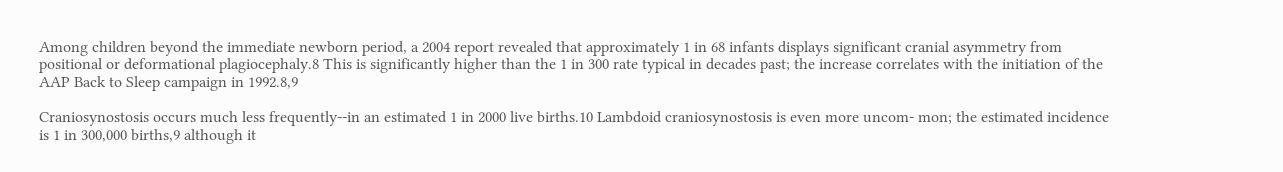Among children beyond the immediate newborn period, a 2004 report revealed that approximately 1 in 68 infants displays significant cranial asymmetry from positional or deformational plagiocephaly.8 This is significantly higher than the 1 in 300 rate typical in decades past; the increase correlates with the initiation of the AAP Back to Sleep campaign in 1992.8,9

Craniosynostosis occurs much less frequently--in an estimated 1 in 2000 live births.10 Lambdoid craniosynostosis is even more uncom- mon; the estimated incidence is 1 in 300,000 births,9 although it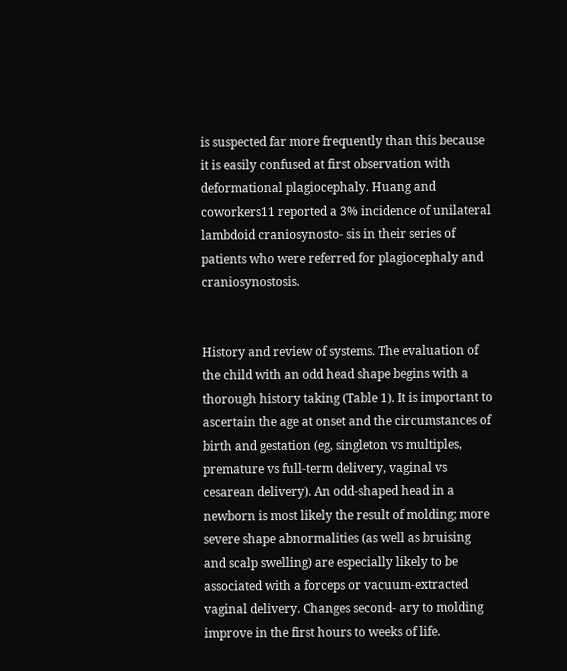is suspected far more frequently than this because it is easily confused at first observation with deformational plagiocephaly. Huang and coworkers11 reported a 3% incidence of unilateral lambdoid craniosynosto- sis in their series of patients who were referred for plagiocephaly and craniosynostosis.


History and review of systems. The evaluation of the child with an odd head shape begins with a thorough history taking (Table 1). It is important to ascertain the age at onset and the circumstances of birth and gestation (eg, singleton vs multiples, premature vs full-term delivery, vaginal vs cesarean delivery). An odd-shaped head in a newborn is most likely the result of molding; more severe shape abnormalities (as well as bruising and scalp swelling) are especially likely to be associated with a forceps or vacuum-extracted vaginal delivery. Changes second- ary to molding improve in the first hours to weeks of life.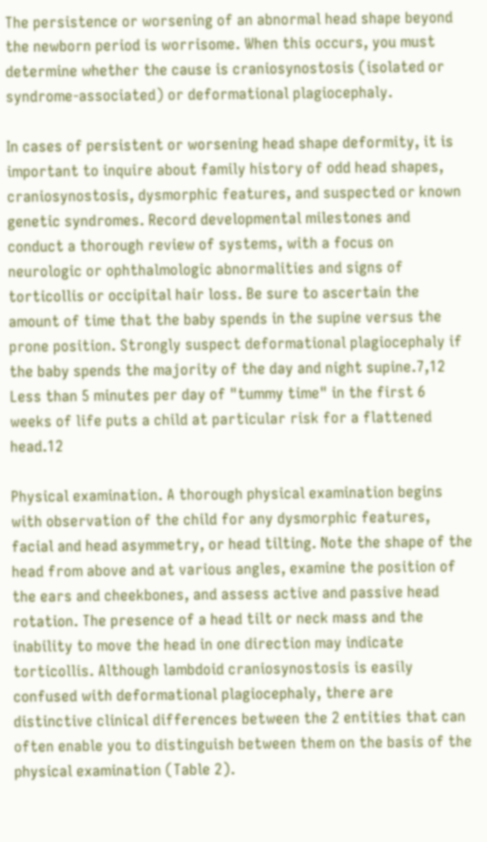The persistence or worsening of an abnormal head shape beyond the newborn period is worrisome. When this occurs, you must determine whether the cause is craniosynostosis (isolated or syndrome-associated) or deformational plagiocephaly.

In cases of persistent or worsening head shape deformity, it is important to inquire about family history of odd head shapes, craniosynostosis, dysmorphic features, and suspected or known genetic syndromes. Record developmental milestones and conduct a thorough review of systems, with a focus on neurologic or ophthalmologic abnormalities and signs of torticollis or occipital hair loss. Be sure to ascertain the amount of time that the baby spends in the supine versus the prone position. Strongly suspect deformational plagiocephaly if the baby spends the majority of the day and night supine.7,12 Less than 5 minutes per day of "tummy time" in the first 6 weeks of life puts a child at particular risk for a flattened head.12

Physical examination. A thorough physical examination begins with observation of the child for any dysmorphic features, facial and head asymmetry, or head tilting. Note the shape of the head from above and at various angles, examine the position of the ears and cheekbones, and assess active and passive head rotation. The presence of a head tilt or neck mass and the inability to move the head in one direction may indicate torticollis. Although lambdoid craniosynostosis is easily confused with deformational plagiocephaly, there are distinctive clinical differences between the 2 entities that can often enable you to distinguish between them on the basis of the physical examination (Table 2).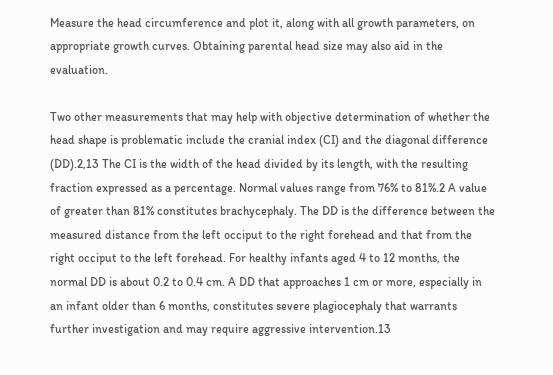Measure the head circumference and plot it, along with all growth parameters, on appropriate growth curves. Obtaining parental head size may also aid in the evaluation.

Two other measurements that may help with objective determination of whether the head shape is problematic include the cranial index (CI) and the diagonal difference (DD).2,13 The CI is the width of the head divided by its length, with the resulting fraction expressed as a percentage. Normal values range from 76% to 81%.2 A value of greater than 81% constitutes brachycephaly. The DD is the difference between the measured distance from the left occiput to the right forehead and that from the right occiput to the left forehead. For healthy infants aged 4 to 12 months, the normal DD is about 0.2 to 0.4 cm. A DD that approaches 1 cm or more, especially in an infant older than 6 months, constitutes severe plagiocephaly that warrants further investigation and may require aggressive intervention.13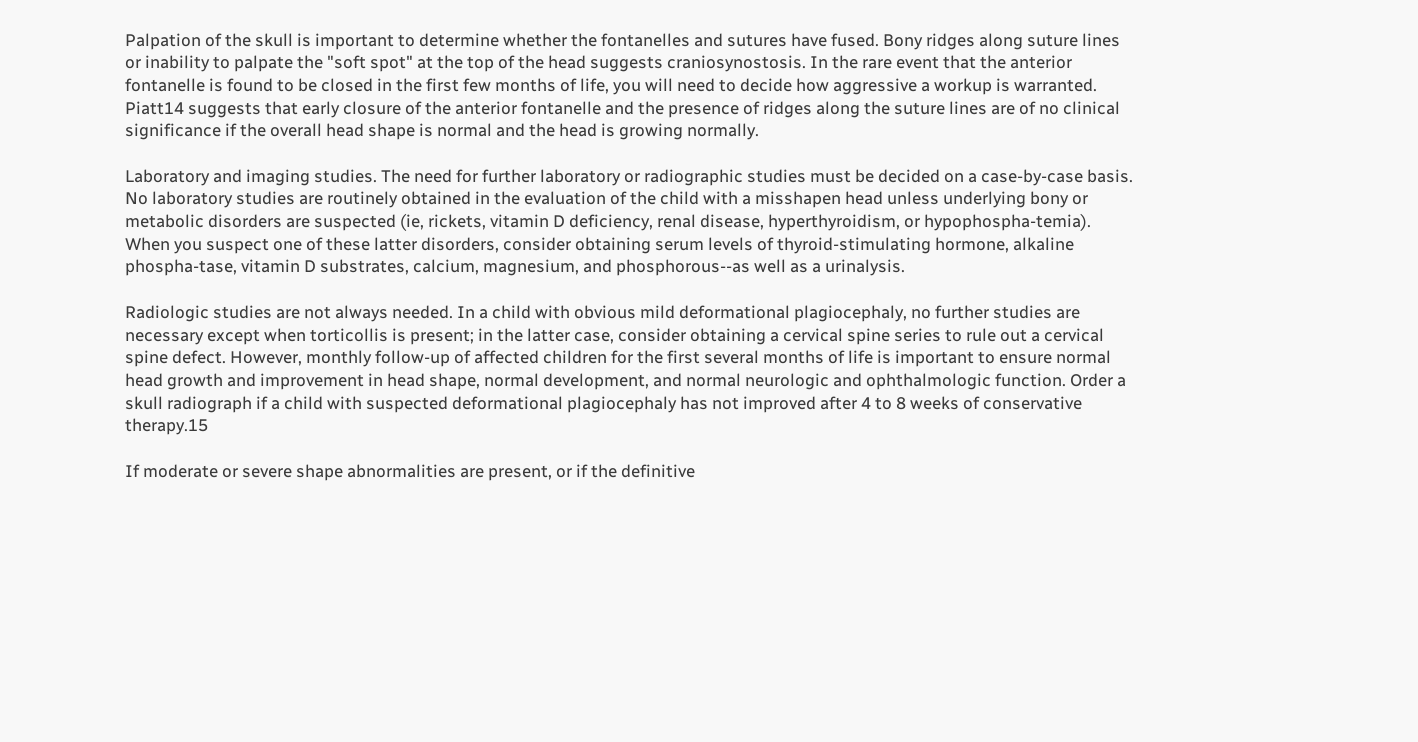Palpation of the skull is important to determine whether the fontanelles and sutures have fused. Bony ridges along suture lines or inability to palpate the "soft spot" at the top of the head suggests craniosynostosis. In the rare event that the anterior fontanelle is found to be closed in the first few months of life, you will need to decide how aggressive a workup is warranted. Piatt14 suggests that early closure of the anterior fontanelle and the presence of ridges along the suture lines are of no clinical significance if the overall head shape is normal and the head is growing normally.

Laboratory and imaging studies. The need for further laboratory or radiographic studies must be decided on a case-by-case basis. No laboratory studies are routinely obtained in the evaluation of the child with a misshapen head unless underlying bony or metabolic disorders are suspected (ie, rickets, vitamin D deficiency, renal disease, hyperthyroidism, or hypophospha-temia). When you suspect one of these latter disorders, consider obtaining serum levels of thyroid-stimulating hormone, alkaline phospha-tase, vitamin D substrates, calcium, magnesium, and phosphorous--as well as a urinalysis.

Radiologic studies are not always needed. In a child with obvious mild deformational plagiocephaly, no further studies are necessary except when torticollis is present; in the latter case, consider obtaining a cervical spine series to rule out a cervical spine defect. However, monthly follow-up of affected children for the first several months of life is important to ensure normal head growth and improvement in head shape, normal development, and normal neurologic and ophthalmologic function. Order a skull radiograph if a child with suspected deformational plagiocephaly has not improved after 4 to 8 weeks of conservative therapy.15

If moderate or severe shape abnormalities are present, or if the definitive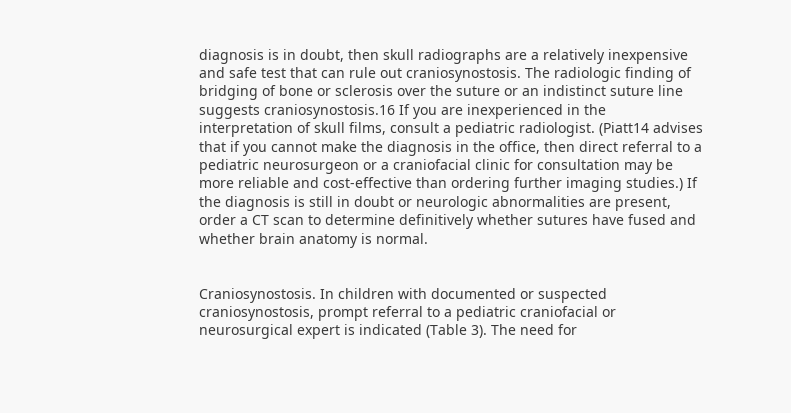diagnosis is in doubt, then skull radiographs are a relatively inexpensive and safe test that can rule out craniosynostosis. The radiologic finding of bridging of bone or sclerosis over the suture or an indistinct suture line suggests craniosynostosis.16 If you are inexperienced in the interpretation of skull films, consult a pediatric radiologist. (Piatt14 advises that if you cannot make the diagnosis in the office, then direct referral to a pediatric neurosurgeon or a craniofacial clinic for consultation may be more reliable and cost-effective than ordering further imaging studies.) If the diagnosis is still in doubt or neurologic abnormalities are present, order a CT scan to determine definitively whether sutures have fused and whether brain anatomy is normal.


Craniosynostosis. In children with documented or suspected craniosynostosis, prompt referral to a pediatric craniofacial or neurosurgical expert is indicated (Table 3). The need for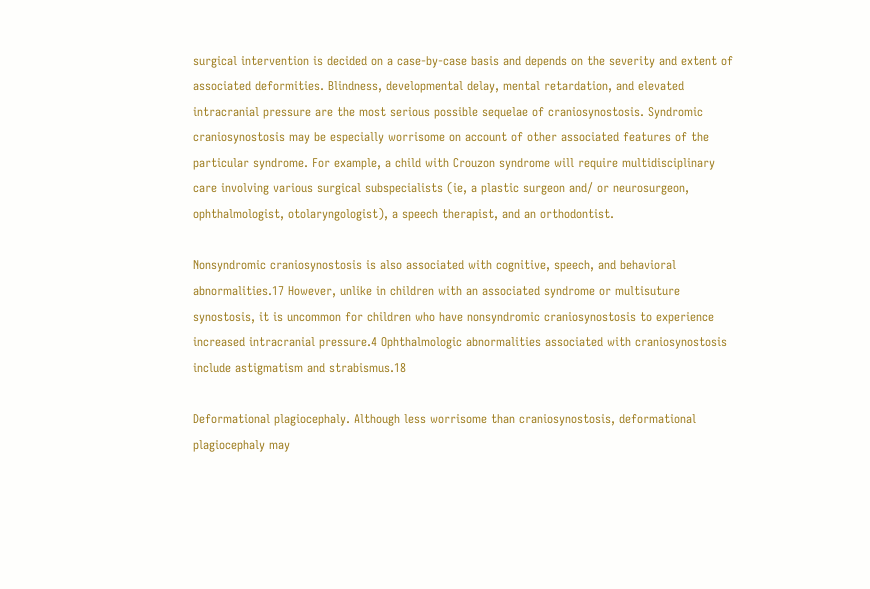surgical intervention is decided on a case-by-case basis and depends on the severity and extent of associated deformities. Blindness, developmental delay, mental retardation, and elevated intracranial pressure are the most serious possible sequelae of craniosynostosis. Syndromic craniosynostosis may be especially worrisome on account of other associated features of the particular syndrome. For example, a child with Crouzon syndrome will require multidisciplinary care involving various surgical subspecialists (ie, a plastic surgeon and/ or neurosurgeon, ophthalmologist, otolaryngologist), a speech therapist, and an orthodontist.

Nonsyndromic craniosynostosis is also associated with cognitive, speech, and behavioral abnormalities.17 However, unlike in children with an associated syndrome or multisuture synostosis, it is uncommon for children who have nonsyndromic craniosynostosis to experience increased intracranial pressure.4 Ophthalmologic abnormalities associated with craniosynostosis include astigmatism and strabismus.18

Deformational plagiocephaly. Although less worrisome than craniosynostosis, deformational plagiocephaly may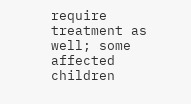require treatment as well; some affected children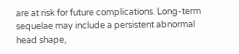are at risk for future complications. Long-term sequelae may include a persistent abnormal head shape,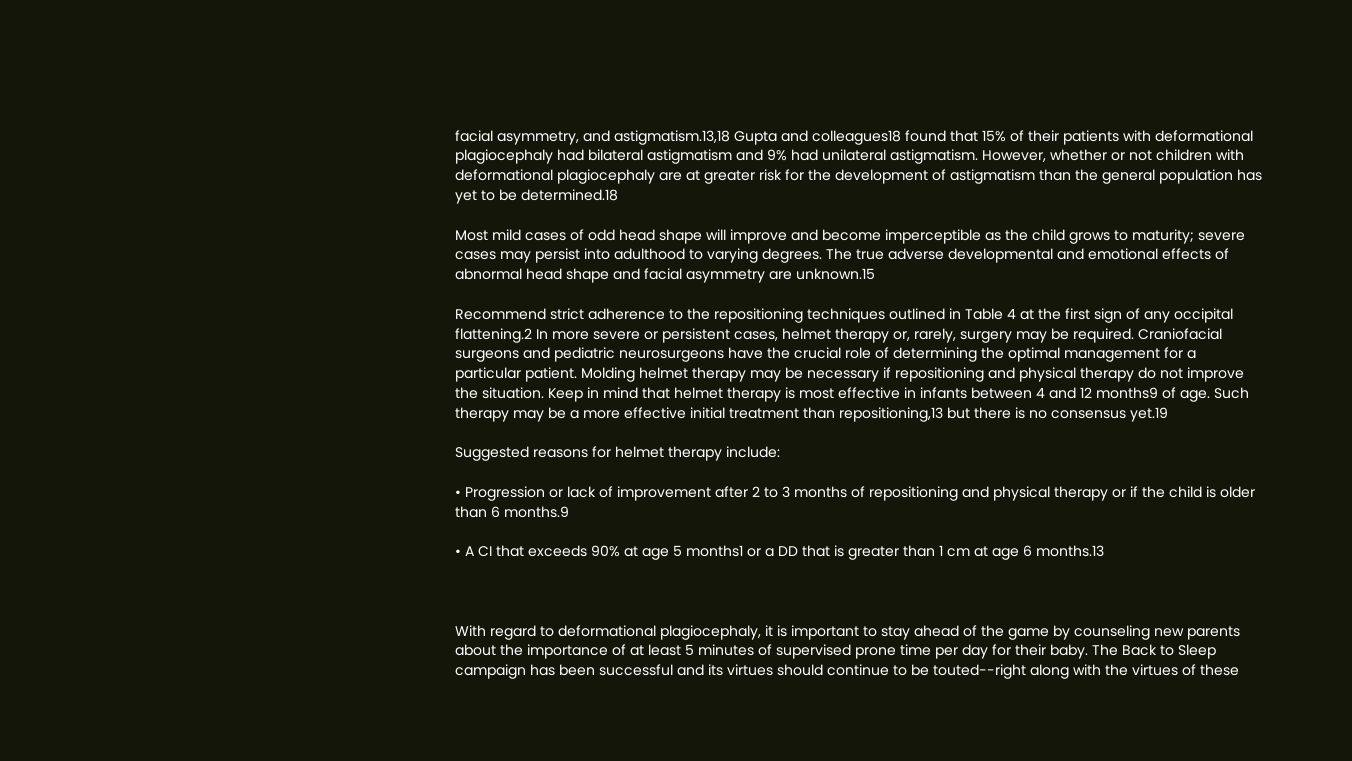facial asymmetry, and astigmatism.13,18 Gupta and colleagues18 found that 15% of their patients with deformational plagiocephaly had bilateral astigmatism and 9% had unilateral astigmatism. However, whether or not children with deformational plagiocephaly are at greater risk for the development of astigmatism than the general population has yet to be determined.18

Most mild cases of odd head shape will improve and become imperceptible as the child grows to maturity; severe cases may persist into adulthood to varying degrees. The true adverse developmental and emotional effects of abnormal head shape and facial asymmetry are unknown.15

Recommend strict adherence to the repositioning techniques outlined in Table 4 at the first sign of any occipital flattening.2 In more severe or persistent cases, helmet therapy or, rarely, surgery may be required. Craniofacial surgeons and pediatric neurosurgeons have the crucial role of determining the optimal management for a particular patient. Molding helmet therapy may be necessary if repositioning and physical therapy do not improve the situation. Keep in mind that helmet therapy is most effective in infants between 4 and 12 months9 of age. Such therapy may be a more effective initial treatment than repositioning,13 but there is no consensus yet.19

Suggested reasons for helmet therapy include:

• Progression or lack of improvement after 2 to 3 months of repositioning and physical therapy or if the child is older than 6 months.9

• A CI that exceeds 90% at age 5 months1 or a DD that is greater than 1 cm at age 6 months.13



With regard to deformational plagiocephaly, it is important to stay ahead of the game by counseling new parents about the importance of at least 5 minutes of supervised prone time per day for their baby. The Back to Sleep campaign has been successful and its virtues should continue to be touted--right along with the virtues of these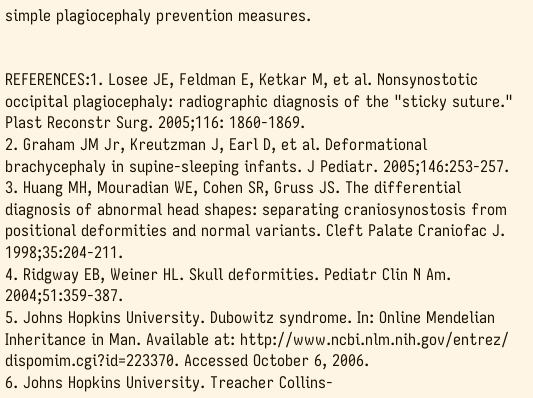simple plagiocephaly prevention measures.


REFERENCES:1. Losee JE, Feldman E, Ketkar M, et al. Nonsynostotic occipital plagiocephaly: radiographic diagnosis of the "sticky suture." Plast Reconstr Surg. 2005;116: 1860-1869.
2. Graham JM Jr, Kreutzman J, Earl D, et al. Deformational brachycephaly in supine-sleeping infants. J Pediatr. 2005;146:253-257.
3. Huang MH, Mouradian WE, Cohen SR, Gruss JS. The differential diagnosis of abnormal head shapes: separating craniosynostosis from positional deformities and normal variants. Cleft Palate Craniofac J. 1998;35:204-211.
4. Ridgway EB, Weiner HL. Skull deformities. Pediatr Clin N Am. 2004;51:359-387.
5. Johns Hopkins University. Dubowitz syndrome. In: Online Mendelian Inheritance in Man. Available at: http://www.ncbi.nlm.nih.gov/entrez/ dispomim.cgi?id=223370. Accessed October 6, 2006.
6. Johns Hopkins University. Treacher Collins-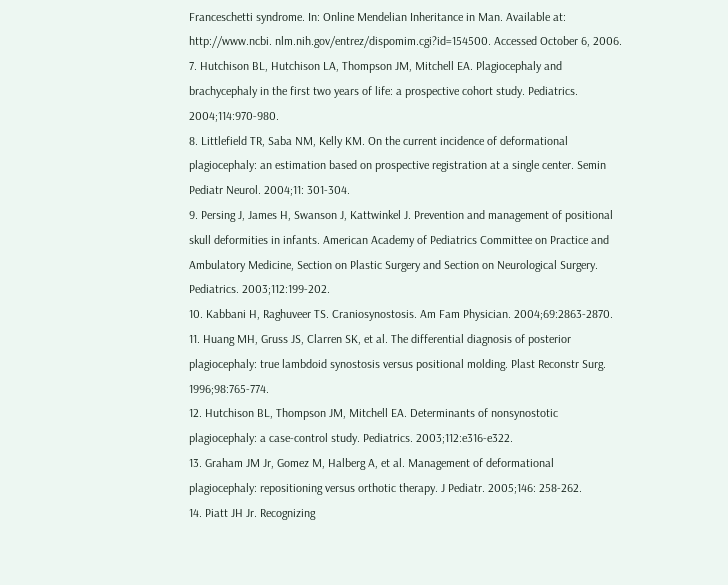Franceschetti syndrome. In: Online Mendelian Inheritance in Man. Available at: http://www.ncbi. nlm.nih.gov/entrez/dispomim.cgi?id=154500. Accessed October 6, 2006.
7. Hutchison BL, Hutchison LA, Thompson JM, Mitchell EA. Plagiocephaly and brachycephaly in the first two years of life: a prospective cohort study. Pediatrics. 2004;114:970-980.
8. Littlefield TR, Saba NM, Kelly KM. On the current incidence of deformational plagiocephaly: an estimation based on prospective registration at a single center. Semin Pediatr Neurol. 2004;11: 301-304.
9. Persing J, James H, Swanson J, Kattwinkel J. Prevention and management of positional skull deformities in infants. American Academy of Pediatrics Committee on Practice and Ambulatory Medicine, Section on Plastic Surgery and Section on Neurological Surgery. Pediatrics. 2003;112:199-202.
10. Kabbani H, Raghuveer TS. Craniosynostosis. Am Fam Physician. 2004;69:2863-2870.
11. Huang MH, Gruss JS, Clarren SK, et al. The differential diagnosis of posterior plagiocephaly: true lambdoid synostosis versus positional molding. Plast Reconstr Surg. 1996;98:765-774.
12. Hutchison BL, Thompson JM, Mitchell EA. Determinants of nonsynostotic plagiocephaly: a case-control study. Pediatrics. 2003;112:e316-e322.
13. Graham JM Jr, Gomez M, Halberg A, et al. Management of deformational plagiocephaly: repositioning versus orthotic therapy. J Pediatr. 2005;146: 258-262.
14. Piatt JH Jr. Recognizing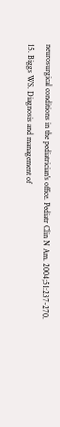neurosurgical conditions in the pediatrician's office. Pediatr Clin N Am. 2004;51:237-270.
15. Biggs WS. Diagnosis and management of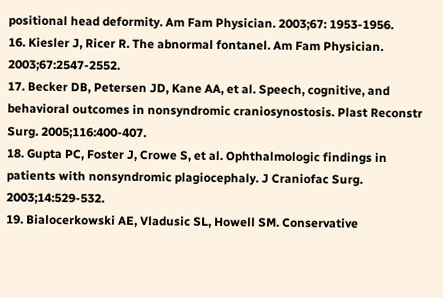positional head deformity. Am Fam Physician. 2003;67: 1953-1956.
16. Kiesler J, Ricer R. The abnormal fontanel. Am Fam Physician. 2003;67:2547-2552.
17. Becker DB, Petersen JD, Kane AA, et al. Speech, cognitive, and behavioral outcomes in nonsyndromic craniosynostosis. Plast Reconstr Surg. 2005;116:400-407.
18. Gupta PC, Foster J, Crowe S, et al. Ophthalmologic findings in patients with nonsyndromic plagiocephaly. J Craniofac Surg. 2003;14:529-532.
19. Bialocerkowski AE, Vladusic SL, Howell SM. Conservative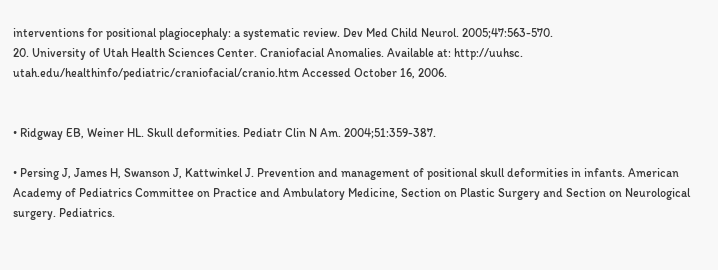interventions for positional plagiocephaly: a systematic review. Dev Med Child Neurol. 2005;47:563-570.
20. University of Utah Health Sciences Center. Craniofacial Anomalies. Available at: http://uuhsc. utah.edu/healthinfo/pediatric/craniofacial/cranio.htm Accessed October 16, 2006.


• Ridgway EB, Weiner HL. Skull deformities. Pediatr Clin N Am. 2004;51:359-387.

• Persing J, James H, Swanson J, Kattwinkel J. Prevention and management of positional skull deformities in infants. American Academy of Pediatrics Committee on Practice and Ambulatory Medicine, Section on Plastic Surgery and Section on Neurological surgery. Pediatrics.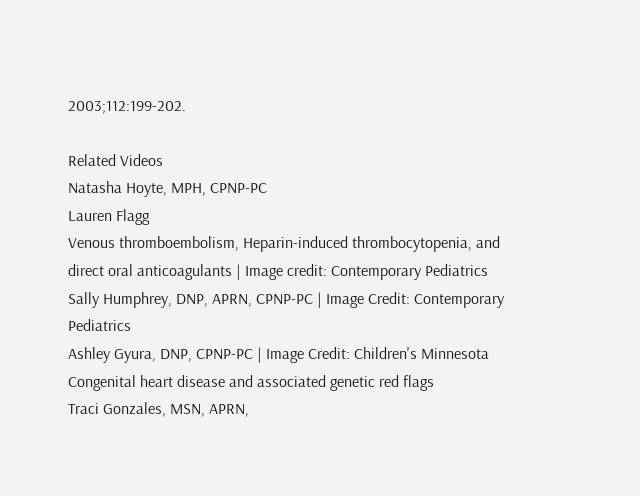2003;112:199-202.

Related Videos
Natasha Hoyte, MPH, CPNP-PC
Lauren Flagg
Venous thromboembolism, Heparin-induced thrombocytopenia, and direct oral anticoagulants | Image credit: Contemporary Pediatrics
Sally Humphrey, DNP, APRN, CPNP-PC | Image Credit: Contemporary Pediatrics
Ashley Gyura, DNP, CPNP-PC | Image Credit: Children's Minnesota
Congenital heart disease and associated genetic red flags
Traci Gonzales, MSN, APRN,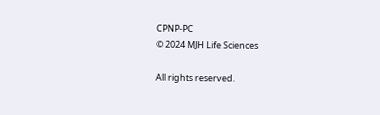CPNP-PC
© 2024 MJH Life Sciences

All rights reserved.